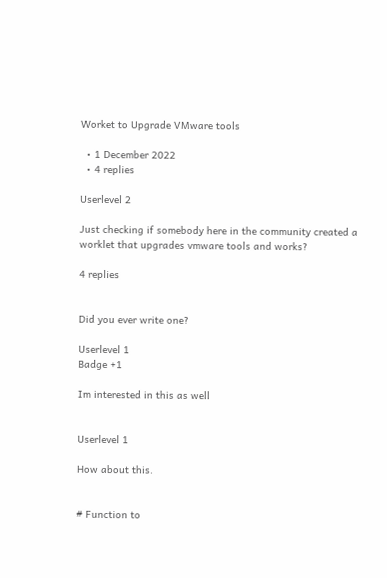Worket to Upgrade VMware tools

  • 1 December 2022
  • 4 replies

Userlevel 2

Just checking if somebody here in the community created a worklet that upgrades vmware tools and works?

4 replies


Did you ever write one?

Userlevel 1
Badge +1

Im interested in this as well


Userlevel 1

How about this.


# Function to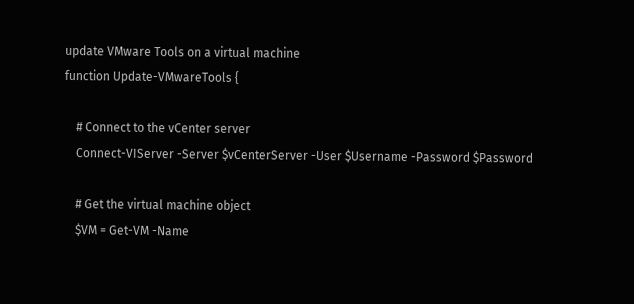update VMware Tools on a virtual machine
function Update-VMwareTools {

    # Connect to the vCenter server
    Connect-VIServer -Server $vCenterServer -User $Username -Password $Password

    # Get the virtual machine object
    $VM = Get-VM -Name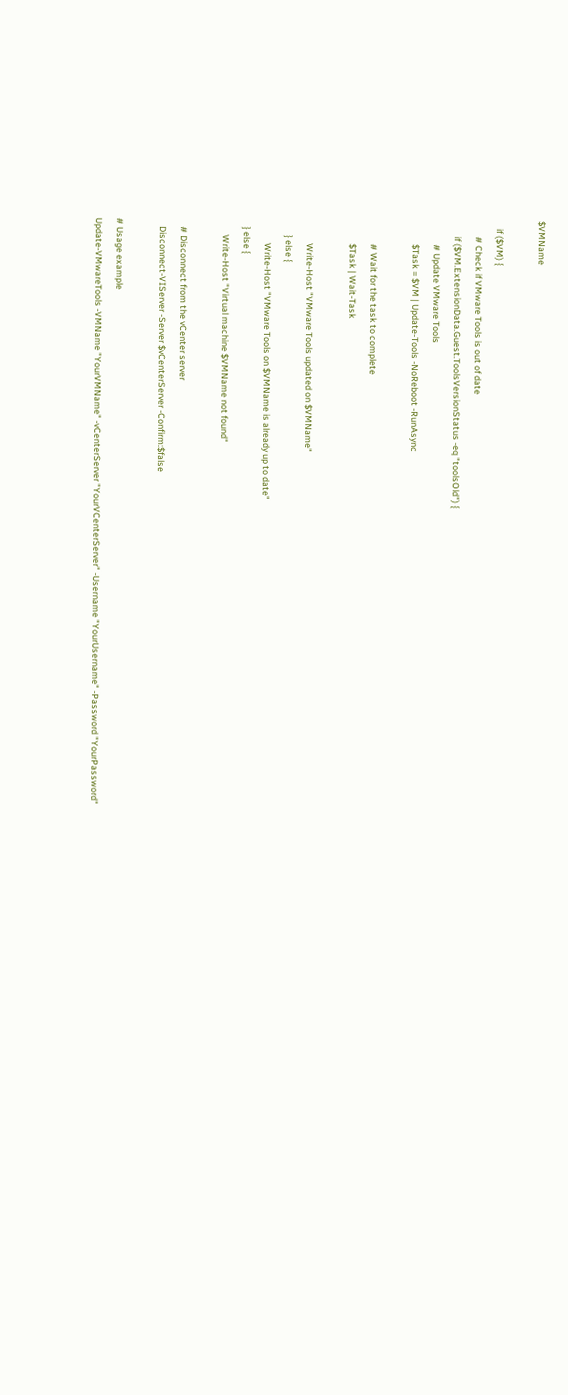$VMName

    if ($VM) {
        # Check if VMware Tools is out of date
        if ($VM.ExtensionData.Guest.ToolsVersionStatus -eq "toolsOld") {
            # Update VMware Tools
            $Task = $VM | Update-Tools -NoReboot -RunAsync

            # Wait for the task to complete
            $Task | Wait-Task

            Write-Host "VMware Tools updated on $VMName"
        } else {
            Write-Host "VMware Tools on $VMName is already up to date"
    } else {
        Write-Host "Virtual machine $VMName not found"

    # Disconnect from the vCenter server
    Disconnect-VIServer -Server $vCenterServer -Confirm:$false

# Usage example
Update-VMwareTools -VMName "YourVMName" -vCenterServer "YourVCenterServer" -Username "YourUsername" -Password "YourPassword"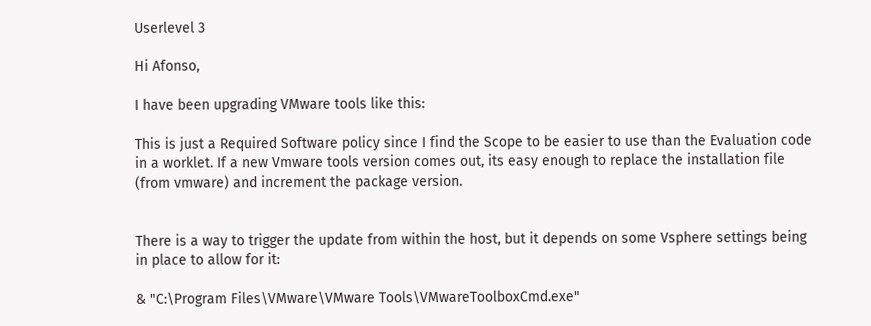Userlevel 3

Hi Afonso,

I have been upgrading VMware tools like this:

This is just a Required Software policy since I find the Scope to be easier to use than the Evaluation code in a worklet. If a new Vmware tools version comes out, its easy enough to replace the installation file (from vmware) and increment the package version.


There is a way to trigger the update from within the host, but it depends on some Vsphere settings being in place to allow for it:

& "C:\Program Files\VMware\VMware Tools\VMwareToolboxCmd.exe"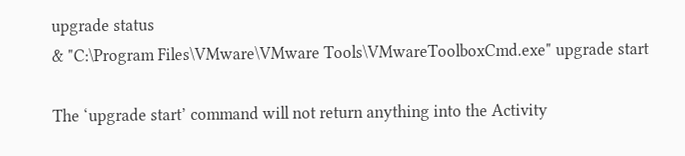upgrade status
& "C:\Program Files\VMware\VMware Tools\VMwareToolboxCmd.exe" upgrade start

The ‘upgrade start’ command will not return anything into the Activity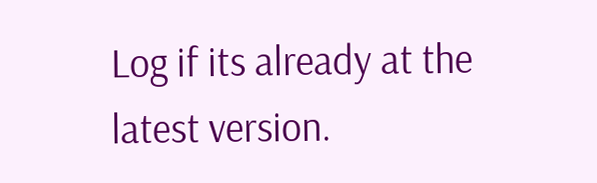Log if its already at the latest version.